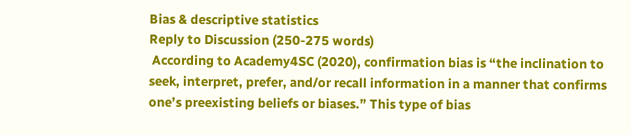Bias & descriptive statistics
Reply to Discussion (250-275 words)
 According to Academy4SC (2020), confirmation bias is “the inclination to seek, interpret, prefer, and/or recall information in a manner that confirms one’s preexisting beliefs or biases.” This type of bias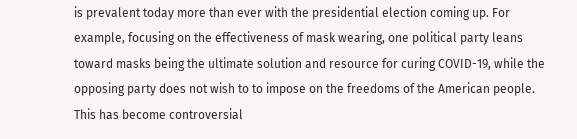is prevalent today more than ever with the presidential election coming up. For example, focusing on the effectiveness of mask wearing, one political party leans toward masks being the ultimate solution and resource for curing COVID-19, while the opposing party does not wish to to impose on the freedoms of the American people.
This has become controversial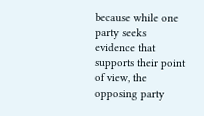because while one party seeks evidence that supports their point of view, the opposing party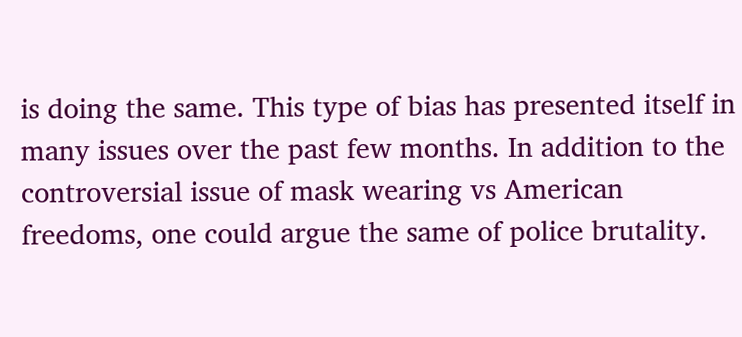is doing the same. This type of bias has presented itself in many issues over the past few months. In addition to the controversial issue of mask wearing vs American freedoms, one could argue the same of police brutality.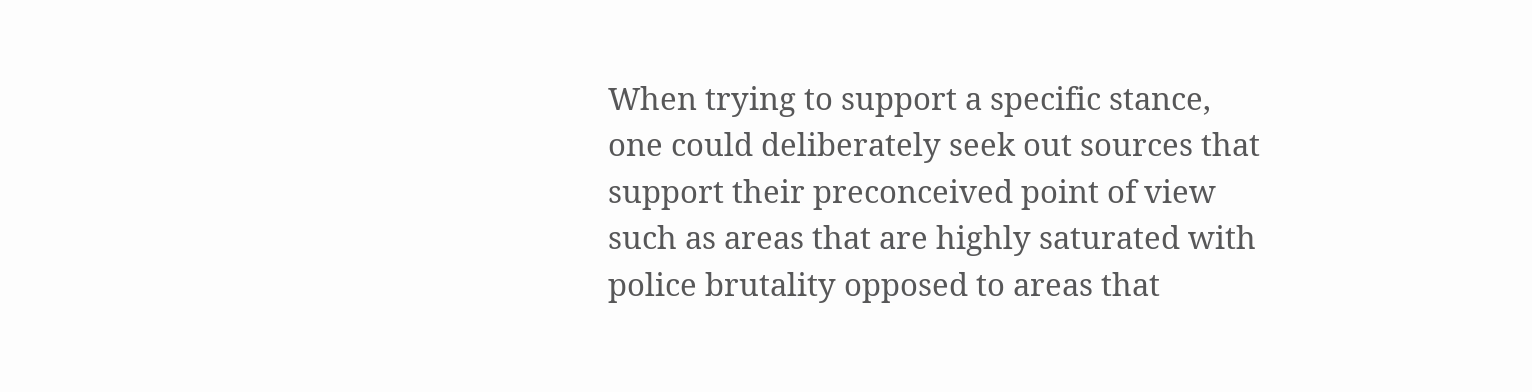When trying to support a specific stance, one could deliberately seek out sources that support their preconceived point of view such as areas that are highly saturated with police brutality opposed to areas that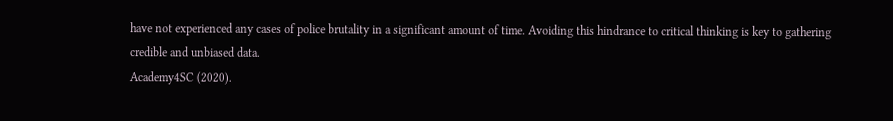have not experienced any cases of police brutality in a significant amount of time. Avoiding this hindrance to critical thinking is key to gathering credible and unbiased data.
Academy4SC (2020).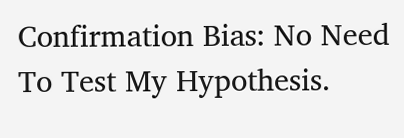Confirmation Bias: No Need To Test My Hypothesis.